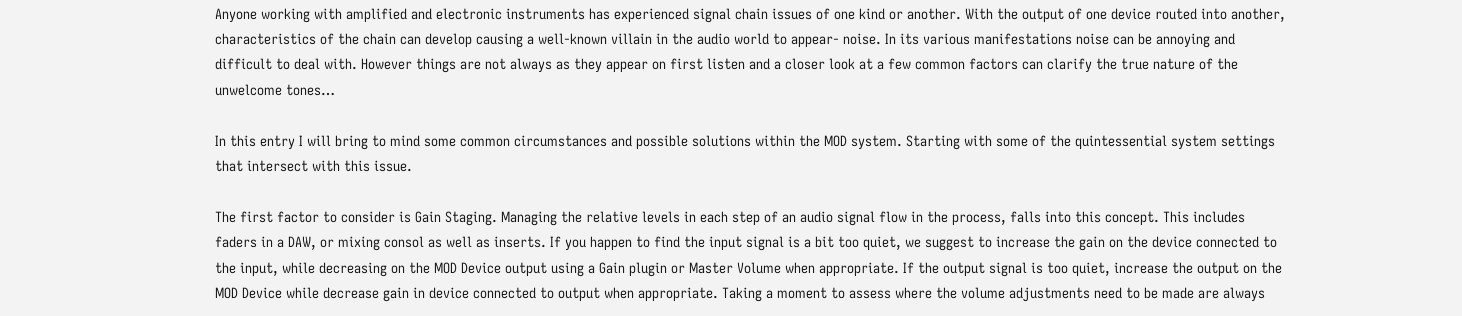Anyone working with amplified and electronic instruments has experienced signal chain issues of one kind or another. With the output of one device routed into another, characteristics of the chain can develop causing a well-known villain in the audio world to appear- noise. In its various manifestations noise can be annoying and difficult to deal with. However things are not always as they appear on first listen and a closer look at a few common factors can clarify the true nature of the unwelcome tones…

In this entry I will bring to mind some common circumstances and possible solutions within the MOD system. Starting with some of the quintessential system settings that intersect with this issue.

The first factor to consider is Gain Staging. Managing the relative levels in each step of an audio signal flow in the process, falls into this concept. This includes faders in a DAW, or mixing consol as well as inserts. If you happen to find the input signal is a bit too quiet, we suggest to increase the gain on the device connected to the input, while decreasing on the MOD Device output using a Gain plugin or Master Volume when appropriate. If the output signal is too quiet, increase the output on the MOD Device while decrease gain in device connected to output when appropriate. Taking a moment to assess where the volume adjustments need to be made are always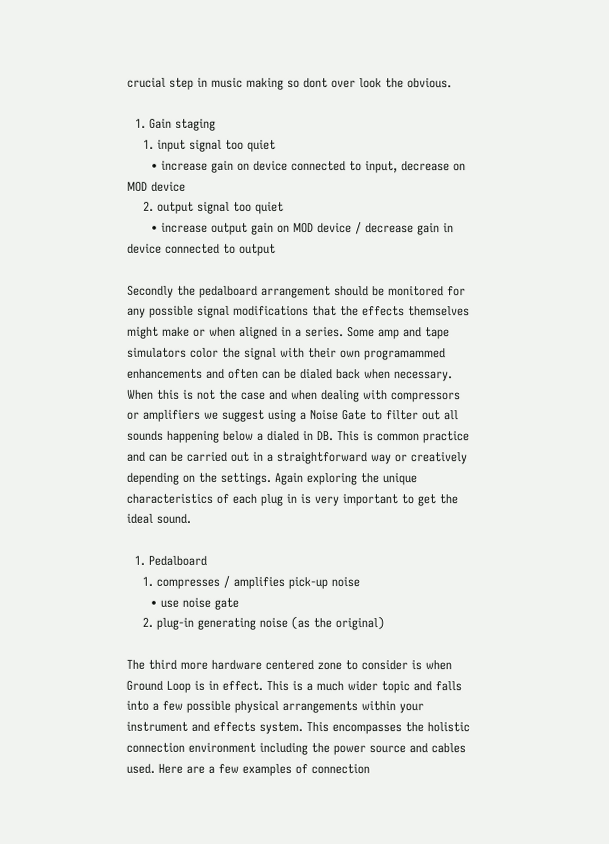crucial step in music making so dont over look the obvious.

  1. Gain staging
    1. input signal too quiet
      • increase gain on device connected to input, decrease on MOD device
    2. output signal too quiet
      • increase output gain on MOD device / decrease gain in device connected to output

Secondly the pedalboard arrangement should be monitored for any possible signal modifications that the effects themselves might make or when aligned in a series. Some amp and tape simulators color the signal with their own programammed enhancements and often can be dialed back when necessary. When this is not the case and when dealing with compressors or amplifiers we suggest using a Noise Gate to filter out all sounds happening below a dialed in DB. This is common practice and can be carried out in a straightforward way or creatively depending on the settings. Again exploring the unique characteristics of each plug in is very important to get the ideal sound.

  1. Pedalboard
    1. compresses / amplifies pick-up noise
      • use noise gate
    2. plug-in generating noise (as the original)

The third more hardware centered zone to consider is when Ground Loop is in effect. This is a much wider topic and falls into a few possible physical arrangements within your instrument and effects system. This encompasses the holistic connection environment including the power source and cables used. Here are a few examples of connection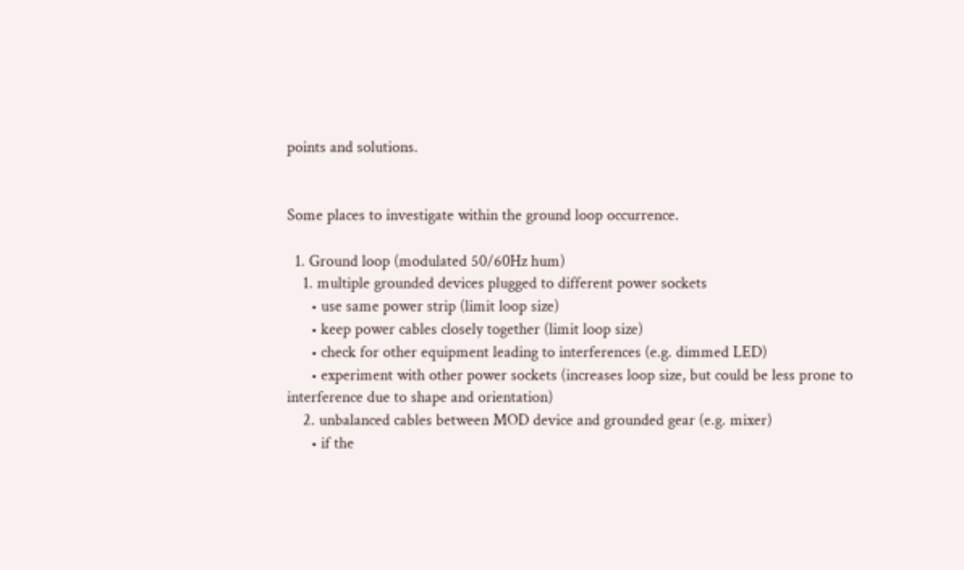points and solutions.


Some places to investigate within the ground loop occurrence.

  1. Ground loop (modulated 50/60Hz hum)
    1. multiple grounded devices plugged to different power sockets
      • use same power strip (limit loop size)
      • keep power cables closely together (limit loop size)
      • check for other equipment leading to interferences (e.g. dimmed LED)
      • experiment with other power sockets (increases loop size, but could be less prone to interference due to shape and orientation)
    2. unbalanced cables between MOD device and grounded gear (e.g. mixer)
      • if the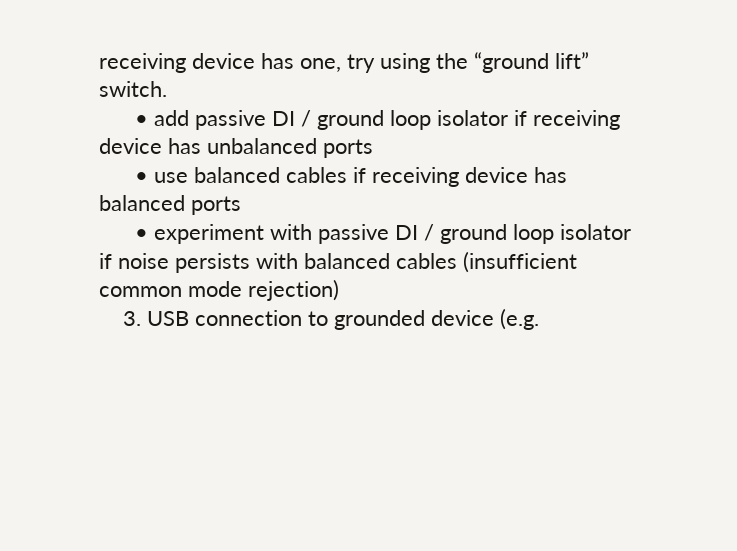receiving device has one, try using the “ground lift” switch.
      • add passive DI / ground loop isolator if receiving device has unbalanced ports
      • use balanced cables if receiving device has balanced ports
      • experiment with passive DI / ground loop isolator if noise persists with balanced cables (insufficient common mode rejection)
    3. USB connection to grounded device (e.g.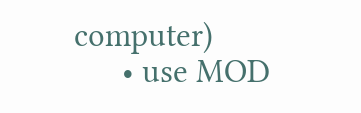computer)
      • use MOD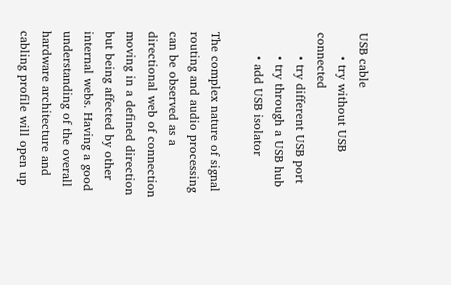USB cable
      • try without USB connected
      • try different USB port
      • try through a USB hub
      • add USB isolator

The complex nature of signal routing and audio processing can be observed as a directional web of connection moving in a defined direction but being affected by other internal webs. Having a good understanding of the overall hardware architecture and cabling profile will open up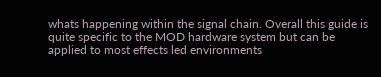whats happening within the signal chain. Overall this guide is quite specific to the MOD hardware system but can be applied to most effects led environments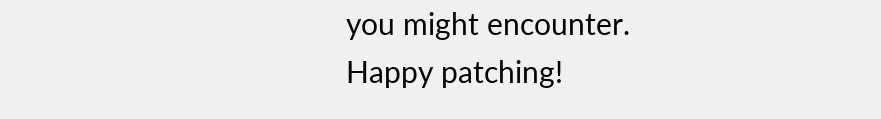you might encounter. Happy patching!